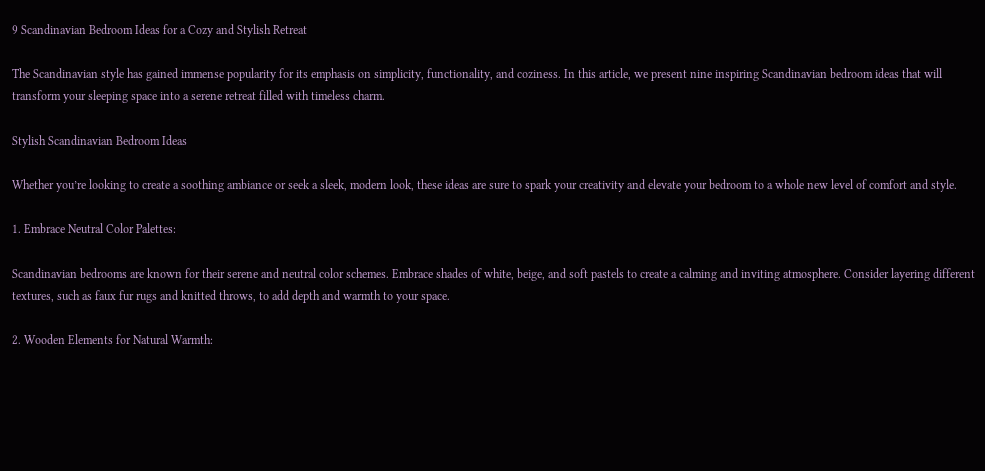9 Scandinavian Bedroom Ideas for a Cozy and Stylish Retreat

The Scandinavian style has gained immense popularity for its emphasis on simplicity, functionality, and coziness. In this article, we present nine inspiring Scandinavian bedroom ideas that will transform your sleeping space into a serene retreat filled with timeless charm.

Stylish Scandinavian Bedroom Ideas

Whether you’re looking to create a soothing ambiance or seek a sleek, modern look, these ideas are sure to spark your creativity and elevate your bedroom to a whole new level of comfort and style.

1. Embrace Neutral Color Palettes:

Scandinavian bedrooms are known for their serene and neutral color schemes. Embrace shades of white, beige, and soft pastels to create a calming and inviting atmosphere. Consider layering different textures, such as faux fur rugs and knitted throws, to add depth and warmth to your space.

2. Wooden Elements for Natural Warmth: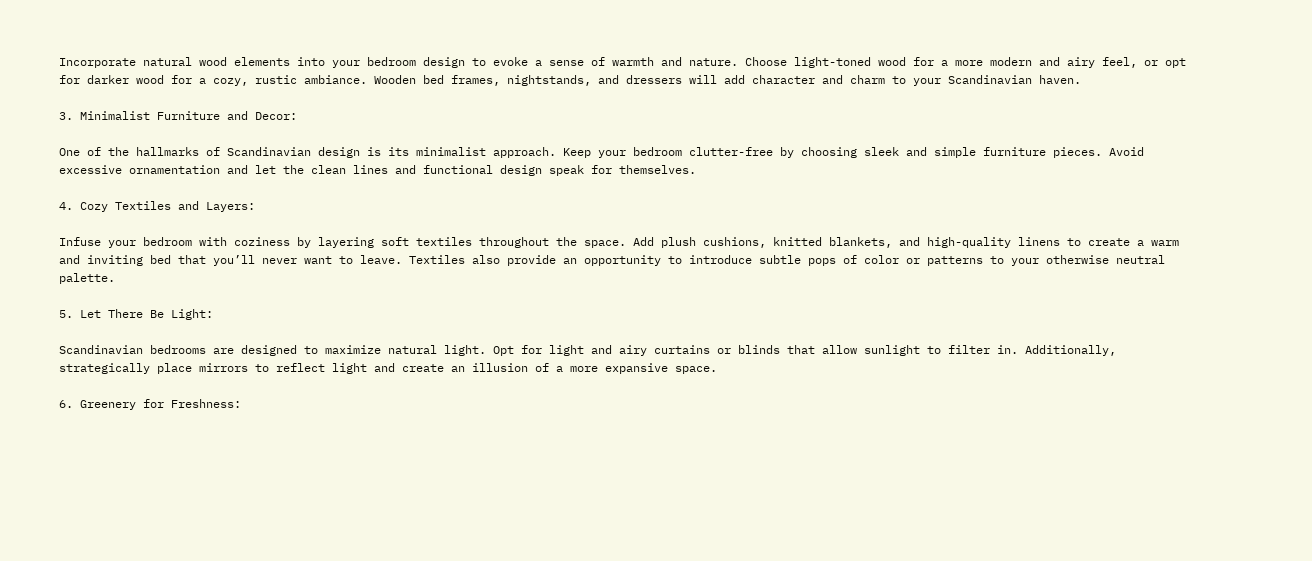Incorporate natural wood elements into your bedroom design to evoke a sense of warmth and nature. Choose light-toned wood for a more modern and airy feel, or opt for darker wood for a cozy, rustic ambiance. Wooden bed frames, nightstands, and dressers will add character and charm to your Scandinavian haven.

3. Minimalist Furniture and Decor:

One of the hallmarks of Scandinavian design is its minimalist approach. Keep your bedroom clutter-free by choosing sleek and simple furniture pieces. Avoid excessive ornamentation and let the clean lines and functional design speak for themselves.

4. Cozy Textiles and Layers:

Infuse your bedroom with coziness by layering soft textiles throughout the space. Add plush cushions, knitted blankets, and high-quality linens to create a warm and inviting bed that you’ll never want to leave. Textiles also provide an opportunity to introduce subtle pops of color or patterns to your otherwise neutral palette.

5. Let There Be Light:

Scandinavian bedrooms are designed to maximize natural light. Opt for light and airy curtains or blinds that allow sunlight to filter in. Additionally, strategically place mirrors to reflect light and create an illusion of a more expansive space.

6. Greenery for Freshness: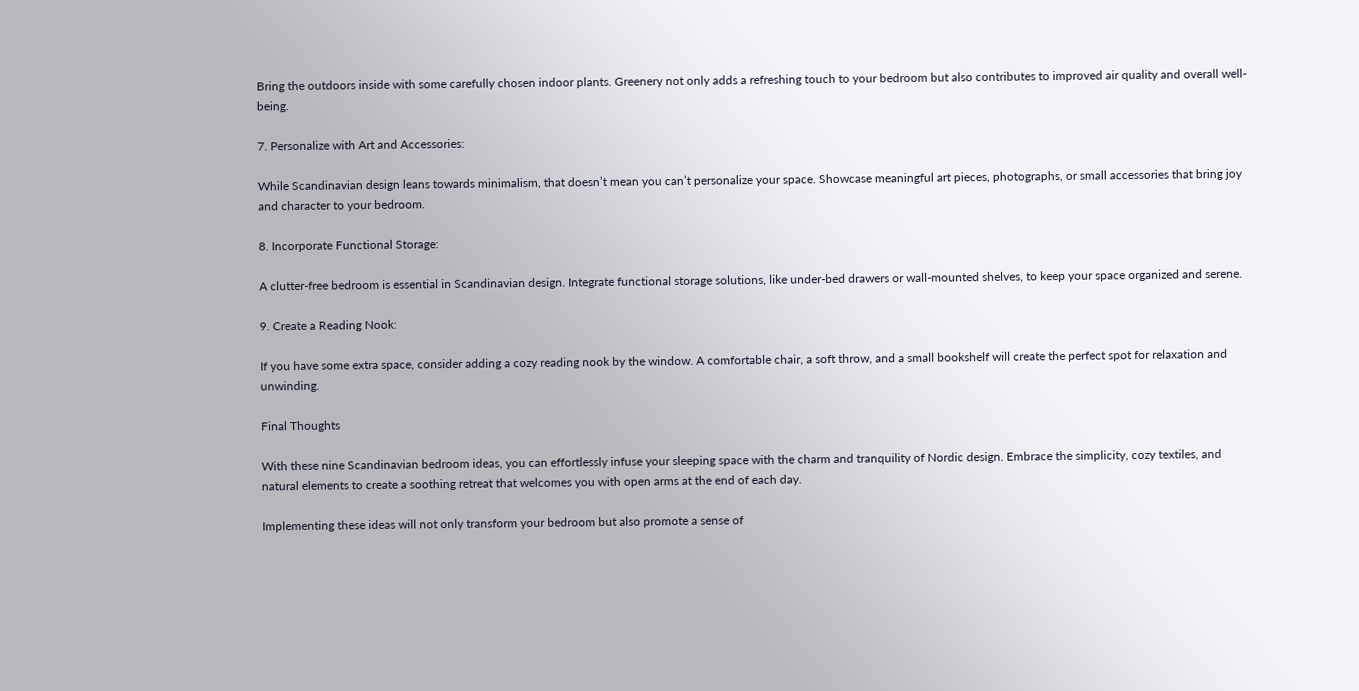Bring the outdoors inside with some carefully chosen indoor plants. Greenery not only adds a refreshing touch to your bedroom but also contributes to improved air quality and overall well-being.

7. Personalize with Art and Accessories:

While Scandinavian design leans towards minimalism, that doesn’t mean you can’t personalize your space. Showcase meaningful art pieces, photographs, or small accessories that bring joy and character to your bedroom.

8. Incorporate Functional Storage:

A clutter-free bedroom is essential in Scandinavian design. Integrate functional storage solutions, like under-bed drawers or wall-mounted shelves, to keep your space organized and serene.

9. Create a Reading Nook:

If you have some extra space, consider adding a cozy reading nook by the window. A comfortable chair, a soft throw, and a small bookshelf will create the perfect spot for relaxation and unwinding.

Final Thoughts

With these nine Scandinavian bedroom ideas, you can effortlessly infuse your sleeping space with the charm and tranquility of Nordic design. Embrace the simplicity, cozy textiles, and natural elements to create a soothing retreat that welcomes you with open arms at the end of each day.

Implementing these ideas will not only transform your bedroom but also promote a sense of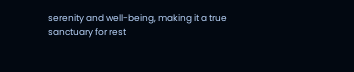serenity and well-being, making it a true sanctuary for rest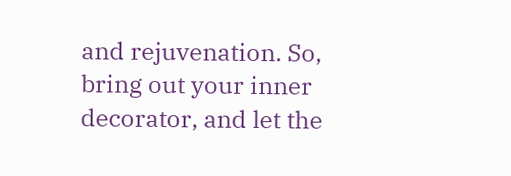and rejuvenation. So, bring out your inner decorator, and let the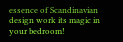essence of Scandinavian design work its magic in your bedroom!